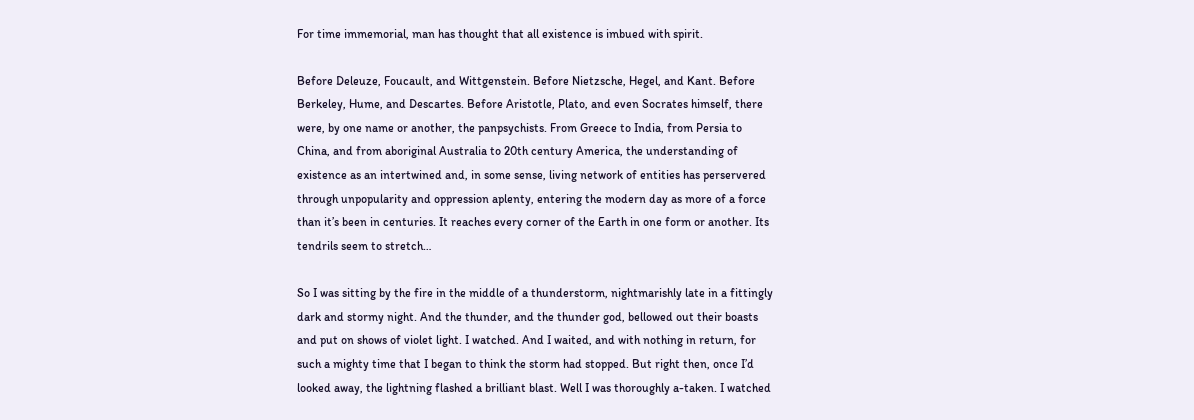For time immemorial, man has thought that all existence is imbued with spirit.

Before Deleuze, Foucault, and Wittgenstein. Before Nietzsche, Hegel, and Kant. Before Berkeley, Hume, and Descartes. Before Aristotle, Plato, and even Socrates himself, there were, by one name or another, the panpsychists. From Greece to India, from Persia to China, and from aboriginal Australia to 20th century America, the understanding of existence as an intertwined and, in some sense, living network of entities has perservered through unpopularity and oppression aplenty, entering the modern day as more of a force than it’s been in centuries. It reaches every corner of the Earth in one form or another. Its tendrils seem to stretch…

So I was sitting by the fire in the middle of a thunderstorm, nightmarishly late in a fittingly dark and stormy night. And the thunder, and the thunder god, bellowed out their boasts and put on shows of violet light. I watched. And I waited, and with nothing in return, for such a mighty time that I began to think the storm had stopped. But right then, once I’d looked away, the lightning flashed a brilliant blast. Well I was thoroughly a-taken. I watched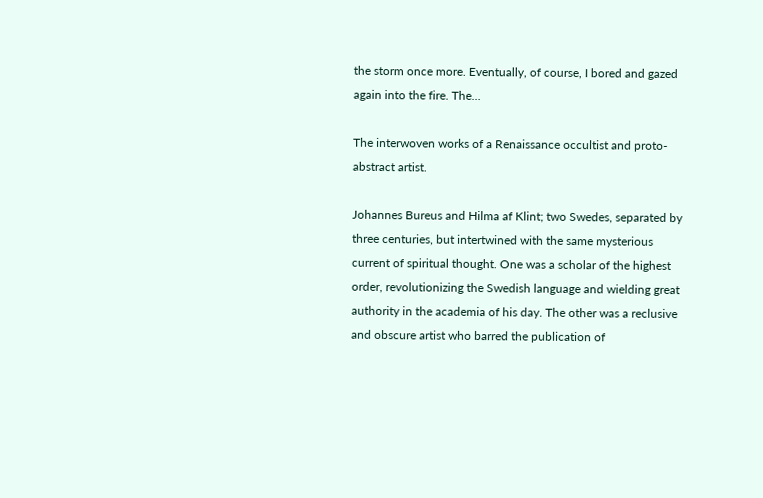the storm once more. Eventually, of course, I bored and gazed again into the fire. The…

The interwoven works of a Renaissance occultist and proto-abstract artist.

Johannes Bureus and Hilma af Klint; two Swedes, separated by three centuries, but intertwined with the same mysterious current of spiritual thought. One was a scholar of the highest order, revolutionizing the Swedish language and wielding great authority in the academia of his day. The other was a reclusive and obscure artist who barred the publication of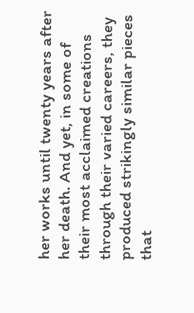her works until twenty years after her death. And yet, in some of their most acclaimed creations through their varied careers, they produced strikingly similar pieces that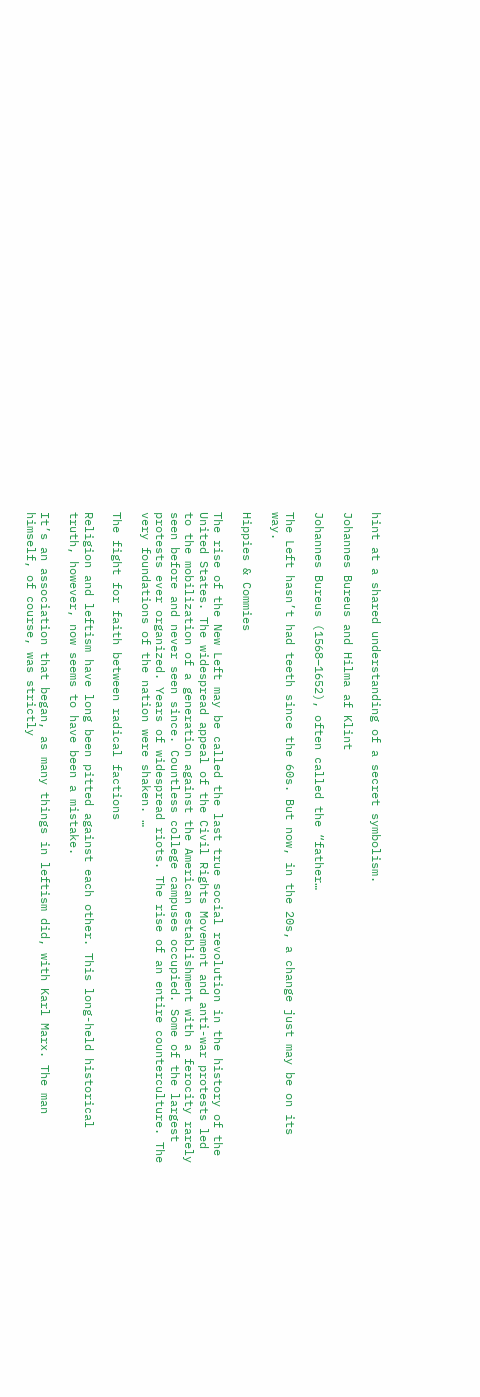hint at a shared understanding of a secret symbolism.

Johannes Bureus and Hilma af Klint

Johannes Bureus (1568–1652), often called the “father…

The Left hasn’t had teeth since the 60s. But now, in the 20s, a change just may be on its way.

Hippies & Commies

The rise of the New Left may be called the last true social revolution in the history of the United States. The widespread appeal of the Civil Rights Movement and anti-war protests led to the mobilization of a generation against the American establishment with a ferocity rarely seen before and never seen since. Countless college campuses occupied. Some of the largest protests ever organized. Years of widespread riots. The rise of an entire counterculture. The very foundations of the nation were shaken. …

The fight for faith between radical factions

Religion and leftism have long been pitted against each other. This long-held historical truth, however, now seems to have been a mistake.

It’s an association that began, as many things in leftism did, with Karl Marx. The man himself, of course, was strictly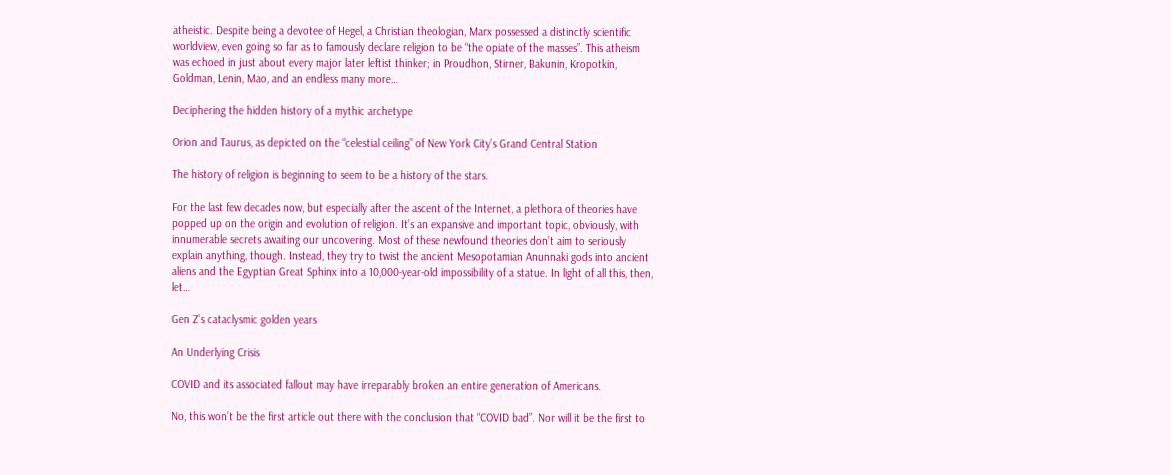atheistic. Despite being a devotee of Hegel, a Christian theologian, Marx possessed a distinctly scientific worldview, even going so far as to famously declare religion to be “the opiate of the masses”. This atheism was echoed in just about every major later leftist thinker; in Proudhon, Stirner, Bakunin, Kropotkin, Goldman, Lenin, Mao, and an endless many more…

Deciphering the hidden history of a mythic archetype

Orion and Taurus, as depicted on the “celestial ceiling” of New York City’s Grand Central Station

The history of religion is beginning to seem to be a history of the stars.

For the last few decades now, but especially after the ascent of the Internet, a plethora of theories have popped up on the origin and evolution of religion. It’s an expansive and important topic, obviously, with innumerable secrets awaiting our uncovering. Most of these newfound theories don’t aim to seriously explain anything, though. Instead, they try to twist the ancient Mesopotamian Anunnaki gods into ancient aliens and the Egyptian Great Sphinx into a 10,000-year-old impossibility of a statue. In light of all this, then, let…

Gen Z’s cataclysmic golden years

An Underlying Crisis

COVID and its associated fallout may have irreparably broken an entire generation of Americans.

No, this won’t be the first article out there with the conclusion that “COVID bad”. Nor will it be the first to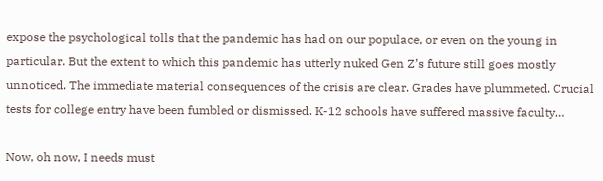expose the psychological tolls that the pandemic has had on our populace, or even on the young in particular. But the extent to which this pandemic has utterly nuked Gen Z’s future still goes mostly unnoticed. The immediate material consequences of the crisis are clear. Grades have plummeted. Crucial tests for college entry have been fumbled or dismissed. K-12 schools have suffered massive faculty…

Now, oh now, I needs must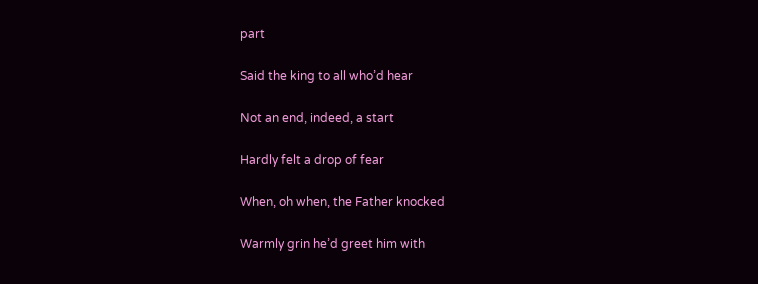part

Said the king to all who’d hear

Not an end, indeed, a start

Hardly felt a drop of fear

When, oh when, the Father knocked

Warmly grin he’d greet him with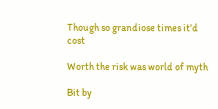Though so grandiose times it’d cost

Worth the risk was world of myth

Bit by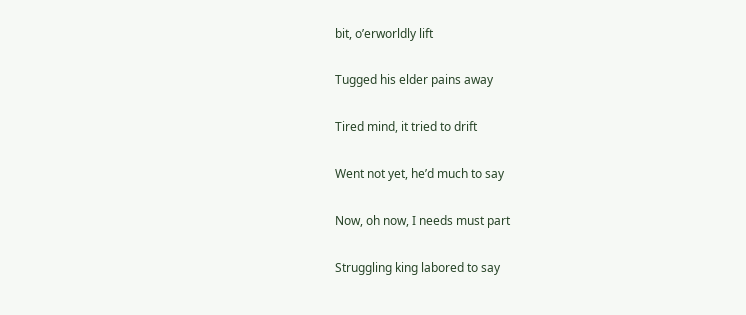bit, o’erworldly lift

Tugged his elder pains away

Tired mind, it tried to drift

Went not yet, he’d much to say

Now, oh now, I needs must part

Struggling king labored to say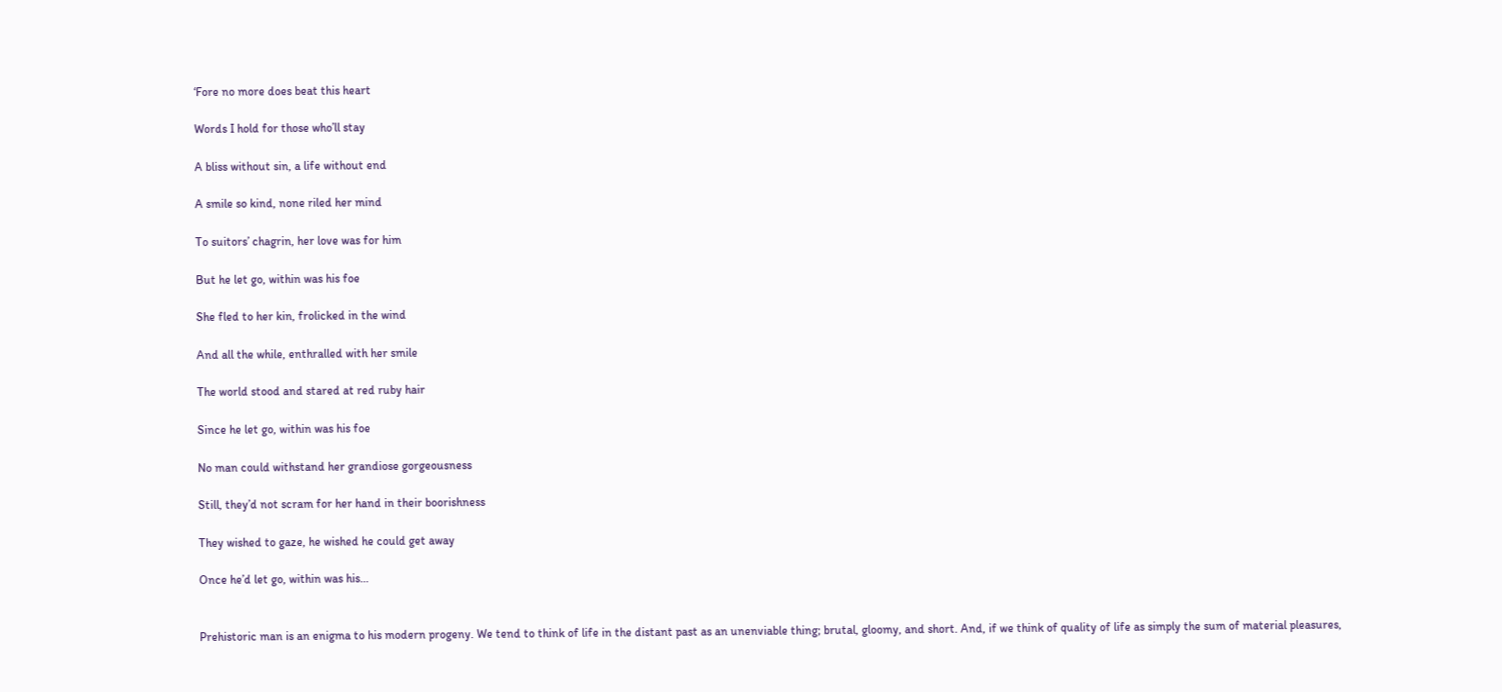‘Fore no more does beat this heart

Words I hold for those who’ll stay

A bliss without sin, a life without end

A smile so kind, none riled her mind

To suitors’ chagrin, her love was for him

But he let go, within was his foe

She fled to her kin, frolicked in the wind

And all the while, enthralled with her smile

The world stood and stared at red ruby hair

Since he let go, within was his foe

No man could withstand her grandiose gorgeousness

Still, they’d not scram for her hand in their boorishness

They wished to gaze, he wished he could get away

Once he’d let go, within was his…


Prehistoric man is an enigma to his modern progeny. We tend to think of life in the distant past as an unenviable thing; brutal, gloomy, and short. And, if we think of quality of life as simply the sum of material pleasures,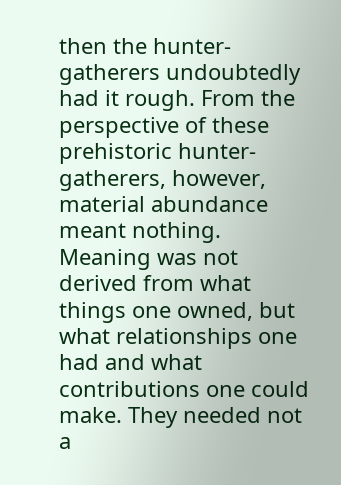then the hunter-gatherers undoubtedly had it rough. From the perspective of these prehistoric hunter-gatherers, however, material abundance meant nothing. Meaning was not derived from what things one owned, but what relationships one had and what contributions one could make. They needed not a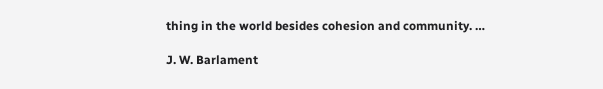thing in the world besides cohesion and community. …

J. W. Barlament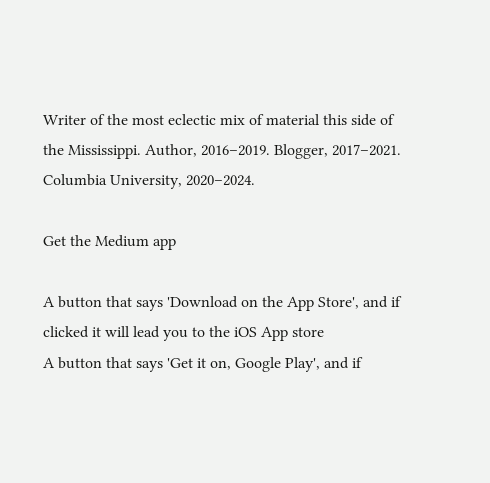Writer of the most eclectic mix of material this side of the Mississippi. Author, 2016–2019. Blogger, 2017–2021. Columbia University, 2020–2024.

Get the Medium app

A button that says 'Download on the App Store', and if clicked it will lead you to the iOS App store
A button that says 'Get it on, Google Play', and if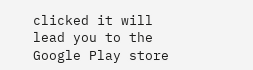clicked it will lead you to the Google Play store